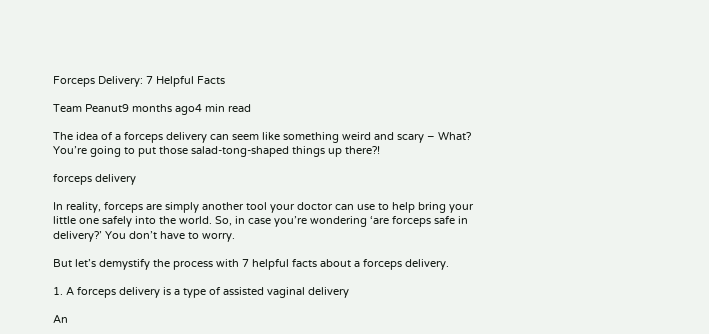Forceps Delivery: 7 Helpful Facts

Team Peanut9 months ago4 min read

The idea of a forceps delivery can seem like something weird and scary – What? You’re going to put those salad-tong-shaped things up there?!

forceps delivery

In reality, forceps are simply another tool your doctor can use to help bring your little one safely into the world. So, in case you’re wondering ‘are forceps safe in delivery?’ You don’t have to worry.

But let’s demystify the process with 7 helpful facts about a forceps delivery.

1. A forceps delivery is a type of assisted vaginal delivery

An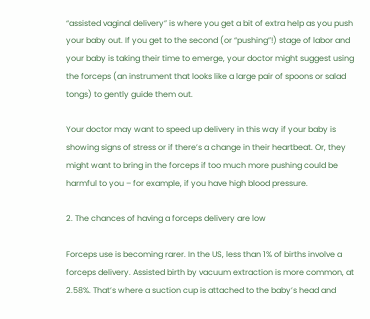“assisted vaginal delivery” is where you get a bit of extra help as you push your baby out. If you get to the second (or “pushing”!) stage of labor and your baby is taking their time to emerge, your doctor might suggest using the forceps (an instrument that looks like a large pair of spoons or salad tongs) to gently guide them out.

Your doctor may want to speed up delivery in this way if your baby is showing signs of stress or if there’s a change in their heartbeat. Or, they might want to bring in the forceps if too much more pushing could be harmful to you – for example, if you have high blood pressure.

2. The chances of having a forceps delivery are low

Forceps use is becoming rarer. In the US, less than 1% of births involve a forceps delivery. Assisted birth by vacuum extraction is more common, at 2.58%. That’s where a suction cup is attached to the baby’s head and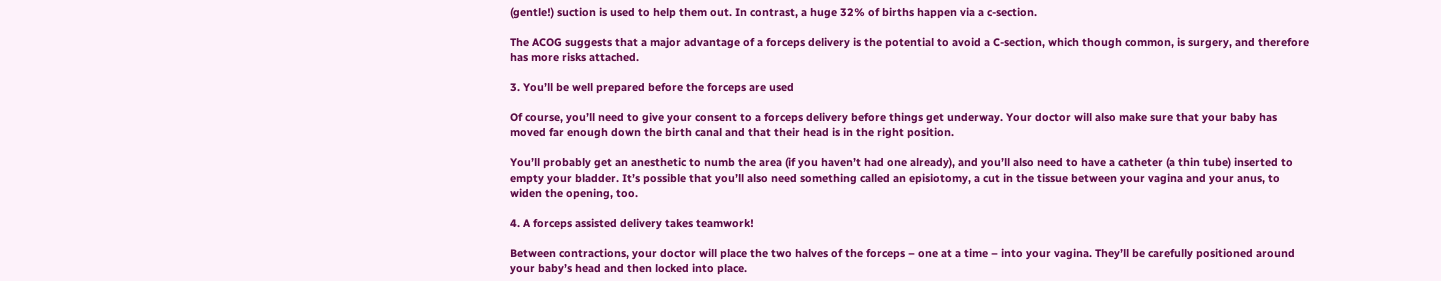(gentle!) suction is used to help them out. In contrast, a huge 32% of births happen via a c-section.

The ACOG suggests that a major advantage of a forceps delivery is the potential to avoid a C-section, which though common, is surgery, and therefore has more risks attached.

3. You’ll be well prepared before the forceps are used

Of course, you’ll need to give your consent to a forceps delivery before things get underway. Your doctor will also make sure that your baby has moved far enough down the birth canal and that their head is in the right position.

You’ll probably get an anesthetic to numb the area (if you haven’t had one already), and you’ll also need to have a catheter (a thin tube) inserted to empty your bladder. It’s possible that you’ll also need something called an episiotomy, a cut in the tissue between your vagina and your anus, to widen the opening, too.

4. A forceps assisted delivery takes teamwork!

Between contractions, your doctor will place the two halves of the forceps – one at a time – into your vagina. They’ll be carefully positioned around your baby’s head and then locked into place.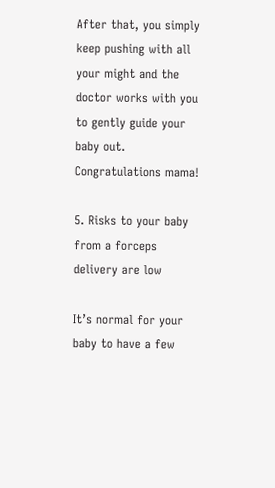After that, you simply keep pushing with all your might and the doctor works with you to gently guide your baby out. Congratulations mama!

5. Risks to your baby from a forceps delivery are low

It’s normal for your baby to have a few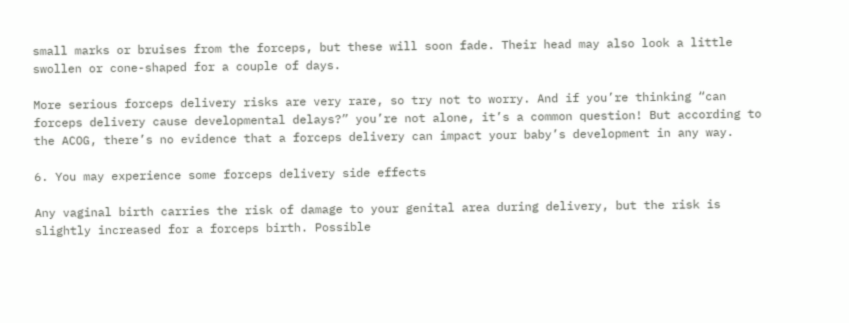small marks or bruises from the forceps, but these will soon fade. Their head may also look a little swollen or cone-shaped for a couple of days.

More serious forceps delivery risks are very rare, so try not to worry. And if you’re thinking “can forceps delivery cause developmental delays?” you’re not alone, it’s a common question! But according to the ACOG, there’s no evidence that a forceps delivery can impact your baby’s development in any way.

6. You may experience some forceps delivery side effects

Any vaginal birth carries the risk of damage to your genital area during delivery, but the risk is slightly increased for a forceps birth. Possible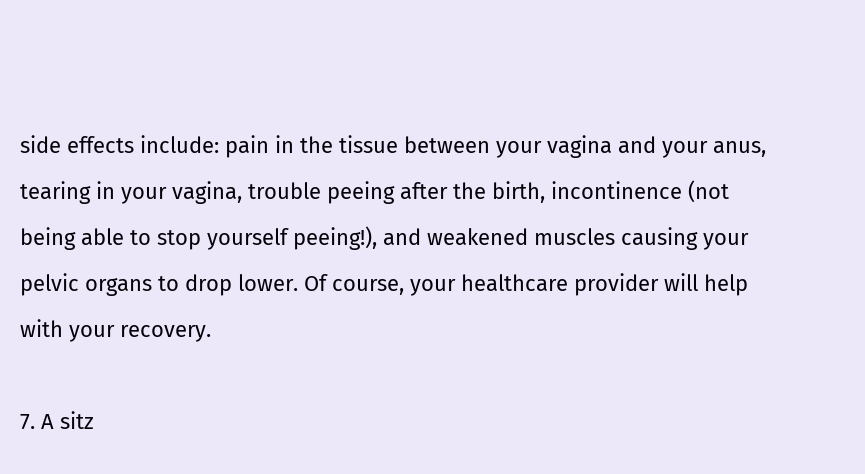side effects include: pain in the tissue between your vagina and your anus, tearing in your vagina, trouble peeing after the birth, incontinence (not being able to stop yourself peeing!), and weakened muscles causing your pelvic organs to drop lower. Of course, your healthcare provider will help with your recovery.

7. A sitz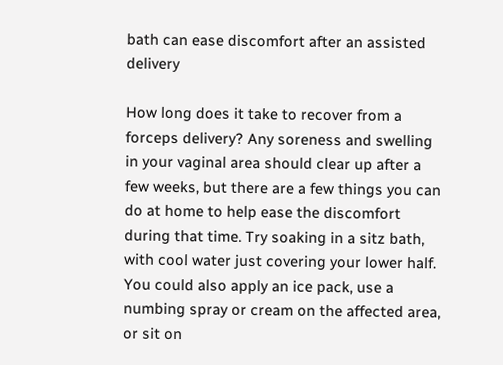bath can ease discomfort after an assisted delivery

How long does it take to recover from a forceps delivery? Any soreness and swelling in your vaginal area should clear up after a few weeks, but there are a few things you can do at home to help ease the discomfort during that time. Try soaking in a sitz bath, with cool water just covering your lower half. You could also apply an ice pack, use a numbing spray or cream on the affected area, or sit on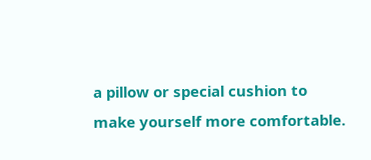a pillow or special cushion to make yourself more comfortable.